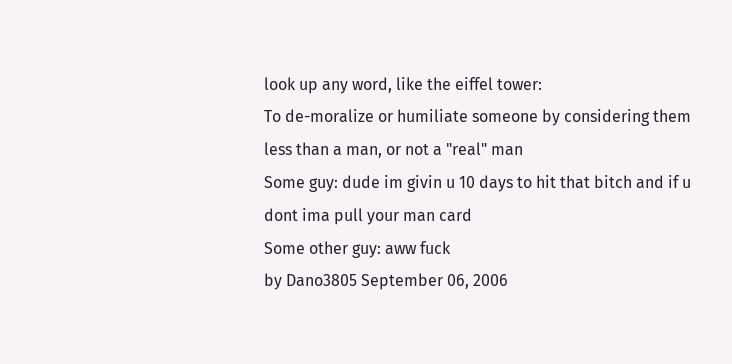look up any word, like the eiffel tower:
To de-moralize or humiliate someone by considering them less than a man, or not a "real" man
Some guy: dude im givin u 10 days to hit that bitch and if u dont ima pull your man card
Some other guy: aww fuck
by Dano3805 September 06, 2006